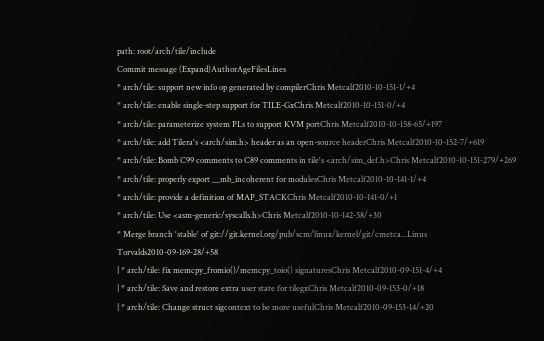path: root/arch/tile/include
Commit message (Expand)AuthorAgeFilesLines
* arch/tile: support new info op generated by compilerChris Metcalf2010-10-151-1/+4
* arch/tile: enable single-step support for TILE-GxChris Metcalf2010-10-151-0/+4
* arch/tile: parameterize system PLs to support KVM portChris Metcalf2010-10-158-65/+197
* arch/tile: add Tilera's <arch/sim.h> header as an open-source headerChris Metcalf2010-10-152-7/+619
* arch/tile: Bomb C99 comments to C89 comments in tile's <arch/sim_def.h>Chris Metcalf2010-10-151-279/+269
* arch/tile: properly export __mb_incoherent for modulesChris Metcalf2010-10-141-1/+4
* arch/tile: provide a definition of MAP_STACKChris Metcalf2010-10-141-0/+1
* arch/tile: Use <asm-generic/syscalls.h>Chris Metcalf2010-10-142-58/+30
* Merge branch 'stable' of git://git.kernel.org/pub/scm/linux/kernel/git/cmetca...Linus Torvalds2010-09-169-28/+58
| * arch/tile: fix memcpy_fromio()/memcpy_toio() signaturesChris Metcalf2010-09-151-4/+4
| * arch/tile: Save and restore extra user state for tilegxChris Metcalf2010-09-153-0/+18
| * arch/tile: Change struct sigcontext to be more usefulChris Metcalf2010-09-153-14/+20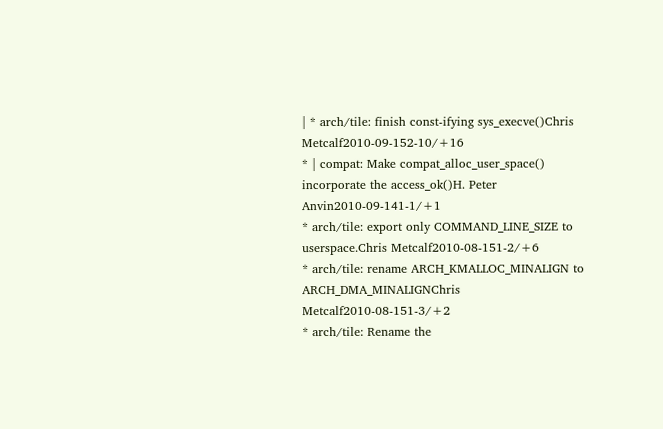| * arch/tile: finish const-ifying sys_execve()Chris Metcalf2010-09-152-10/+16
* | compat: Make compat_alloc_user_space() incorporate the access_ok()H. Peter Anvin2010-09-141-1/+1
* arch/tile: export only COMMAND_LINE_SIZE to userspace.Chris Metcalf2010-08-151-2/+6
* arch/tile: rename ARCH_KMALLOC_MINALIGN to ARCH_DMA_MINALIGNChris Metcalf2010-08-151-3/+2
* arch/tile: Rename the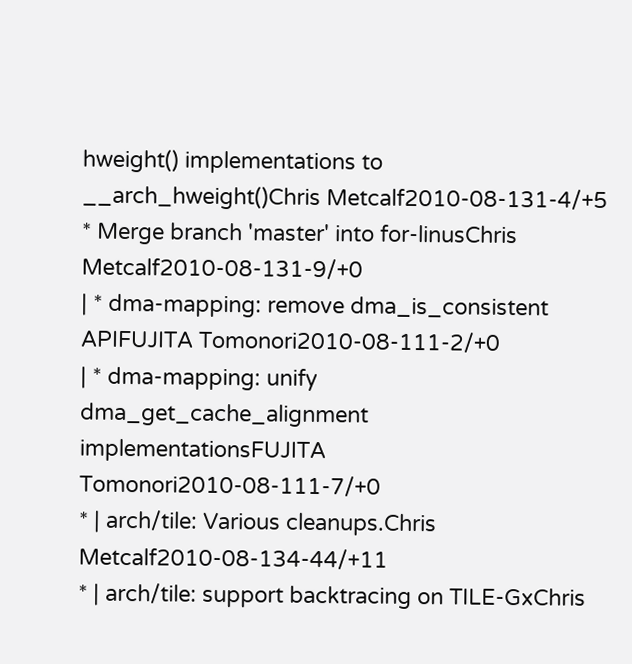hweight() implementations to __arch_hweight()Chris Metcalf2010-08-131-4/+5
* Merge branch 'master' into for-linusChris Metcalf2010-08-131-9/+0
| * dma-mapping: remove dma_is_consistent APIFUJITA Tomonori2010-08-111-2/+0
| * dma-mapping: unify dma_get_cache_alignment implementationsFUJITA Tomonori2010-08-111-7/+0
* | arch/tile: Various cleanups.Chris Metcalf2010-08-134-44/+11
* | arch/tile: support backtracing on TILE-GxChris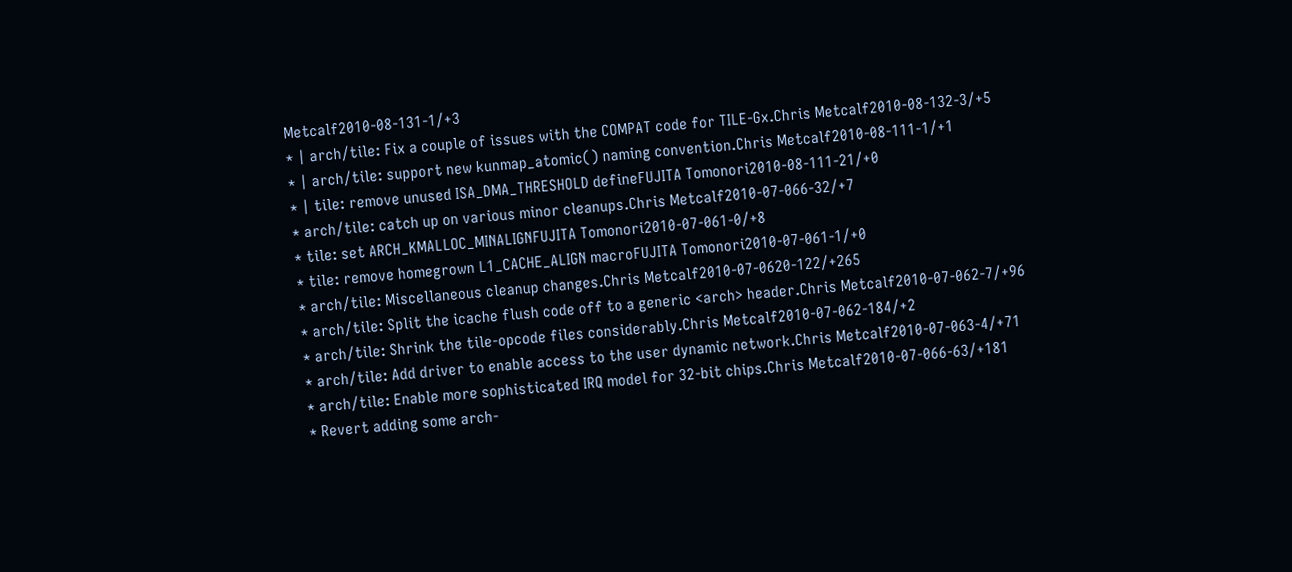Metcalf2010-08-131-1/+3
* | arch/tile: Fix a couple of issues with the COMPAT code for TILE-Gx.Chris Metcalf2010-08-132-3/+5
* | arch/tile: support new kunmap_atomic() naming convention.Chris Metcalf2010-08-111-1/+1
* | tile: remove unused ISA_DMA_THRESHOLD defineFUJITA Tomonori2010-08-111-21/+0
* arch/tile: catch up on various minor cleanups.Chris Metcalf2010-07-066-32/+7
* tile: set ARCH_KMALLOC_MINALIGNFUJITA Tomonori2010-07-061-0/+8
* tile: remove homegrown L1_CACHE_ALIGN macroFUJITA Tomonori2010-07-061-1/+0
* arch/tile: Miscellaneous cleanup changes.Chris Metcalf2010-07-0620-122/+265
* arch/tile: Split the icache flush code off to a generic <arch> header.Chris Metcalf2010-07-062-7/+96
* arch/tile: Shrink the tile-opcode files considerably.Chris Metcalf2010-07-062-184/+2
* arch/tile: Add driver to enable access to the user dynamic network.Chris Metcalf2010-07-063-4/+71
* arch/tile: Enable more sophisticated IRQ model for 32-bit chips.Chris Metcalf2010-07-066-63/+181
* Revert adding some arch-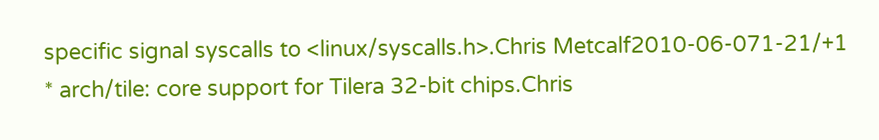specific signal syscalls to <linux/syscalls.h>.Chris Metcalf2010-06-071-21/+1
* arch/tile: core support for Tilera 32-bit chips.Chris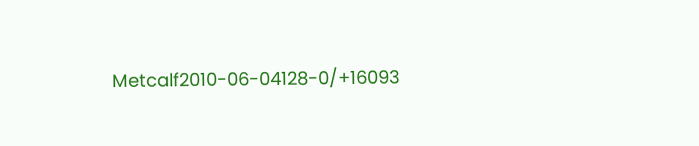Metcalf2010-06-04128-0/+16093